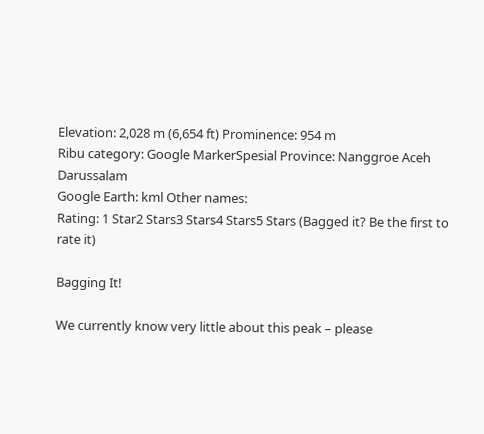Elevation: 2,028 m (6,654 ft) Prominence: 954 m
Ribu category: Google MarkerSpesial Province: Nanggroe Aceh Darussalam
Google Earth: kml Other names:
Rating: 1 Star2 Stars3 Stars4 Stars5 Stars (Bagged it? Be the first to rate it)

Bagging It!

We currently know very little about this peak – please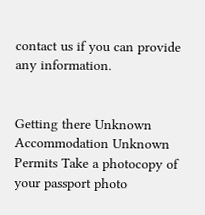contact us if you can provide any information.


Getting there Unknown
Accommodation Unknown
Permits Take a photocopy of your passport photo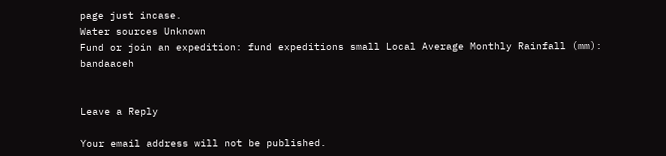page just incase.
Water sources Unknown
Fund or join an expedition: fund expeditions small Local Average Monthly Rainfall (mm): bandaaceh


Leave a Reply

Your email address will not be published.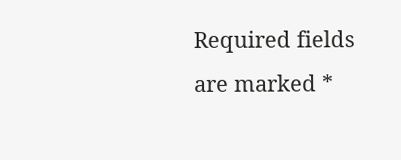Required fields are marked *